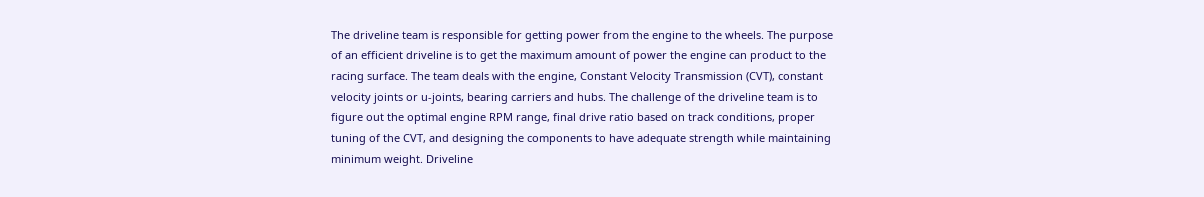The driveline team is responsible for getting power from the engine to the wheels. The purpose of an efficient driveline is to get the maximum amount of power the engine can product to the racing surface. The team deals with the engine, Constant Velocity Transmission (CVT), constant velocity joints or u-joints, bearing carriers and hubs. The challenge of the driveline team is to figure out the optimal engine RPM range, final drive ratio based on track conditions, proper tuning of the CVT, and designing the components to have adequate strength while maintaining minimum weight. Driveline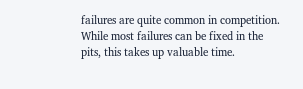failures are quite common in competition. While most failures can be fixed in the pits, this takes up valuable time.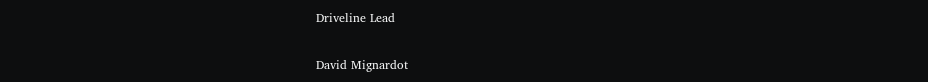Driveline Lead

David Mignardot